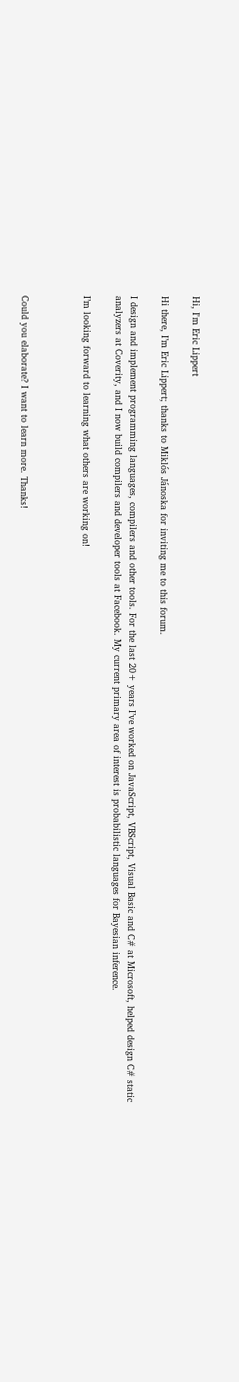Hi, I'm Eric Lippert

Hi there, I’m Eric Lippert; thanks to Miklós Jánoska for inviting me to this forum.

I design and implement programming languages, compilers and other tools. For the last 20+ years I’ve worked on JavaScript, VBScript, Visual Basic and C# at Microsoft, helped design C# static analyzers at Coverity, and I now build compilers and developer tools at Facebook. My current primary area of interest is probabilistic languages for Bayesian inference.

I’m looking forward to learning what others are working on!



Could you elaborate? I want to learn more. Thanks!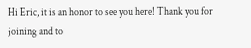Hi Eric, it is an honor to see you here! Thank you for joining and to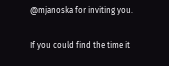@mjanoska for inviting you.

If you could find the time it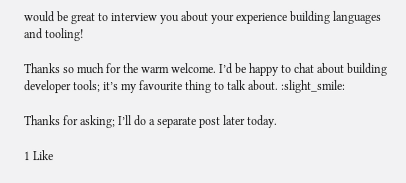would be great to interview you about your experience building languages and tooling!

Thanks so much for the warm welcome. I’d be happy to chat about building developer tools; it’s my favourite thing to talk about. :slight_smile:

Thanks for asking; I’ll do a separate post later today.

1 Like